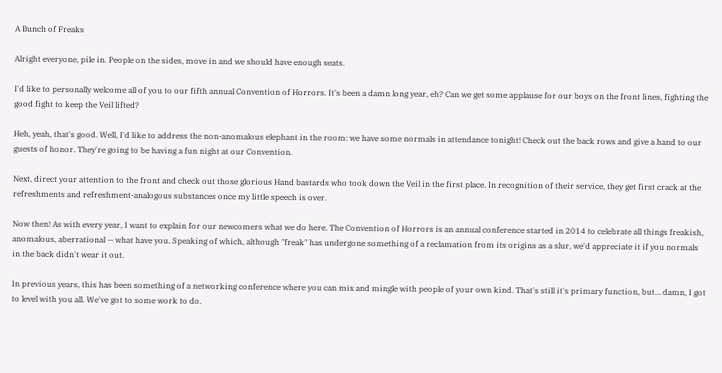A Bunch of Freaks

Alright everyone, pile in. People on the sides, move in and we should have enough seats.

I'd like to personally welcome all of you to our fifth annual Convention of Horrors. It's been a damn long year, eh? Can we get some applause for our boys on the front lines, fighting the good fight to keep the Veil lifted?

Heh, yeah, that's good. Well, I'd like to address the non-anomalous elephant in the room: we have some normals in attendance tonight! Check out the back rows and give a hand to our guests of honor. They're going to be having a fun night at our Convention.

Next, direct your attention to the front and check out those glorious Hand bastards who took down the Veil in the first place. In recognition of their service, they get first crack at the refreshments and refreshment-analogous substances once my little speech is over.

Now then! As with every year, I want to explain for our newcomers what we do here. The Convention of Horrors is an annual conference started in 2014 to celebrate all things freakish, anomalous, aberrational — what have you. Speaking of which, although "freak" has undergone something of a reclamation from its origins as a slur, we'd appreciate it if you normals in the back didn't wear it out.

In previous years, this has been something of a networking conference where you can mix and mingle with people of your own kind. That's still it's primary function, but… damn, I got to level with you all. We've got to some work to do.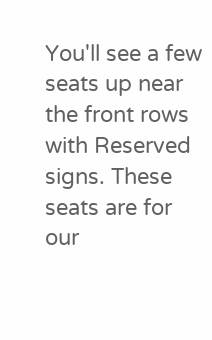You'll see a few seats up near the front rows with Reserved signs. These seats are for our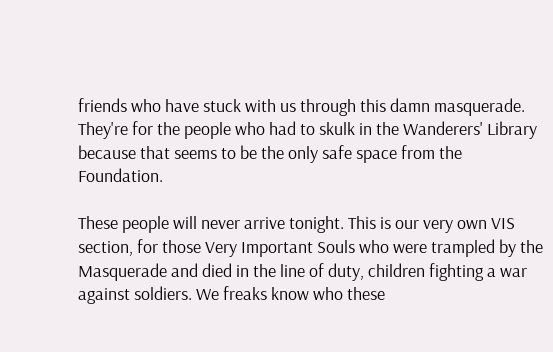friends who have stuck with us through this damn masquerade. They're for the people who had to skulk in the Wanderers' Library because that seems to be the only safe space from the Foundation.

These people will never arrive tonight. This is our very own VIS section, for those Very Important Souls who were trampled by the Masquerade and died in the line of duty, children fighting a war against soldiers. We freaks know who these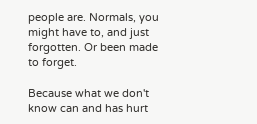people are. Normals, you might have to, and just forgotten. Or been made to forget.

Because what we don't know can and has hurt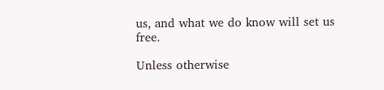us, and what we do know will set us free.

Unless otherwise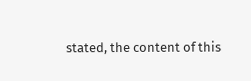stated, the content of this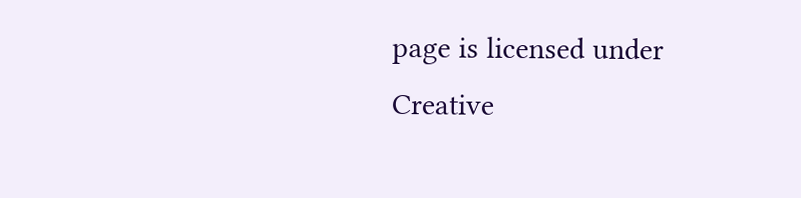page is licensed under Creative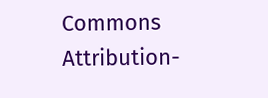Commons Attribution-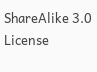ShareAlike 3.0 License